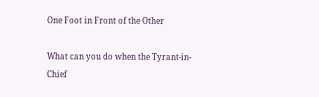One Foot in Front of the Other

What can you do when the Tyrant-in-Chief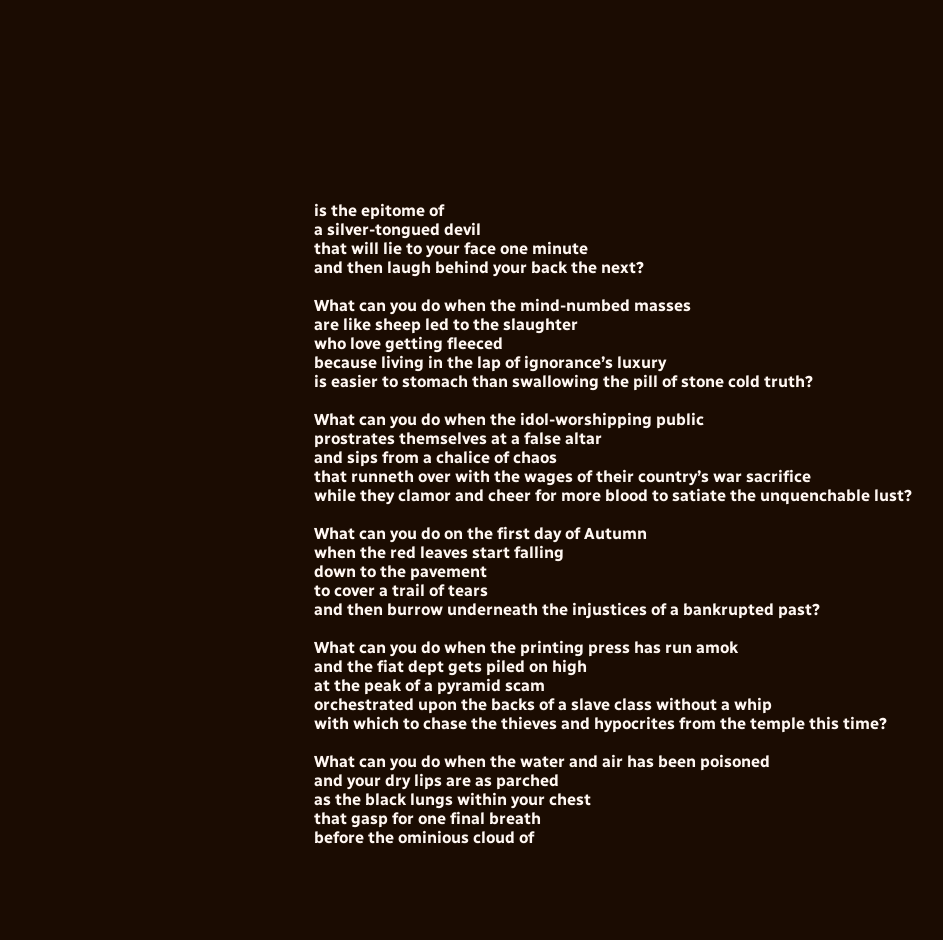is the epitome of
a silver-tongued devil
that will lie to your face one minute
and then laugh behind your back the next?

What can you do when the mind-numbed masses
are like sheep led to the slaughter
who love getting fleeced
because living in the lap of ignorance’s luxury
is easier to stomach than swallowing the pill of stone cold truth?

What can you do when the idol-worshipping public
prostrates themselves at a false altar
and sips from a chalice of chaos
that runneth over with the wages of their country’s war sacrifice
while they clamor and cheer for more blood to satiate the unquenchable lust?

What can you do on the first day of Autumn
when the red leaves start falling
down to the pavement
to cover a trail of tears
and then burrow underneath the injustices of a bankrupted past?

What can you do when the printing press has run amok
and the fiat dept gets piled on high
at the peak of a pyramid scam
orchestrated upon the backs of a slave class without a whip
with which to chase the thieves and hypocrites from the temple this time?

What can you do when the water and air has been poisoned
and your dry lips are as parched
as the black lungs within your chest
that gasp for one final breath
before the ominious cloud of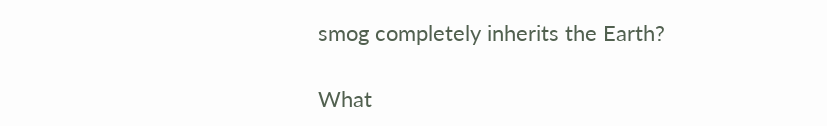smog completely inherits the Earth?

What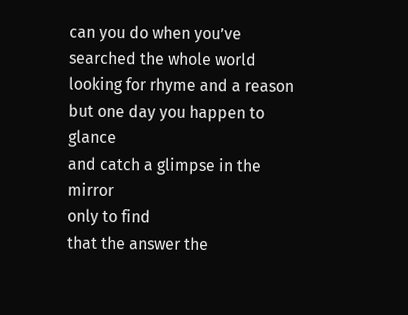can you do when you’ve searched the whole world
looking for rhyme and a reason
but one day you happen to glance
and catch a glimpse in the mirror
only to find
that the answer the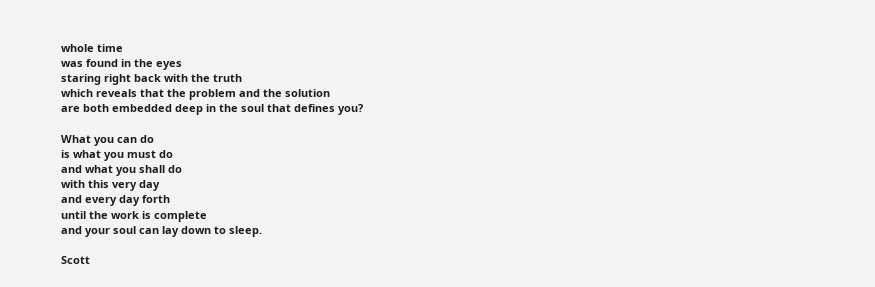whole time
was found in the eyes
staring right back with the truth
which reveals that the problem and the solution
are both embedded deep in the soul that defines you?

What you can do
is what you must do
and what you shall do
with this very day
and every day forth
until the work is complete
and your soul can lay down to sleep.

Scott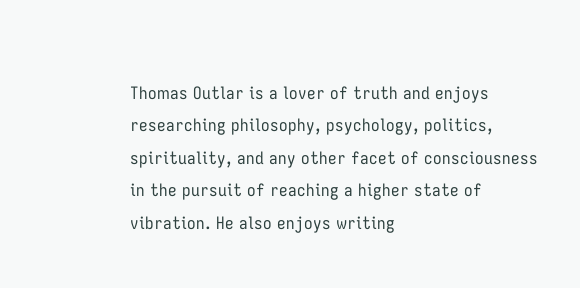Thomas Outlar is a lover of truth and enjoys researching philosophy, psychology, politics, spirituality, and any other facet of consciousness in the pursuit of reaching a higher state of vibration. He also enjoys writing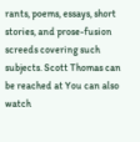rants, poems, essays, short stories, and prose-fusion screeds covering such subjects. Scott Thomas can be reached at You can also watch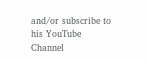and/or subscribe to his YouTube Channel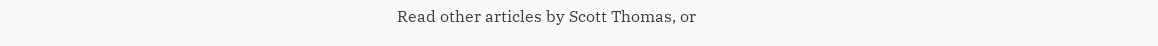Read other articles by Scott Thomas, or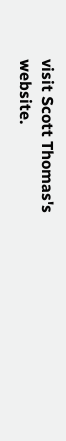visit Scott Thomas's website.